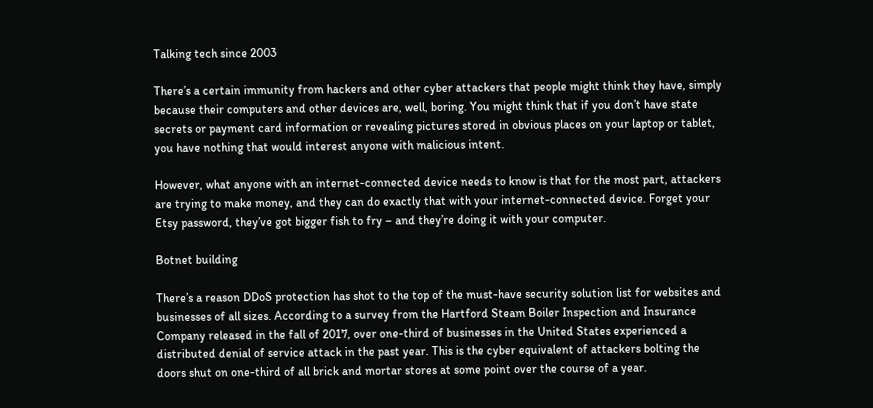Talking tech since 2003

There’s a certain immunity from hackers and other cyber attackers that people might think they have, simply because their computers and other devices are, well, boring. You might think that if you don’t have state secrets or payment card information or revealing pictures stored in obvious places on your laptop or tablet, you have nothing that would interest anyone with malicious intent.

However, what anyone with an internet-connected device needs to know is that for the most part, attackers are trying to make money, and they can do exactly that with your internet-connected device. Forget your Etsy password, they’ve got bigger fish to fry – and they’re doing it with your computer.

Botnet building

There’s a reason DDoS protection has shot to the top of the must-have security solution list for websites and businesses of all sizes. According to a survey from the Hartford Steam Boiler Inspection and Insurance Company released in the fall of 2017, over one-third of businesses in the United States experienced a distributed denial of service attack in the past year. This is the cyber equivalent of attackers bolting the doors shut on one-third of all brick and mortar stores at some point over the course of a year.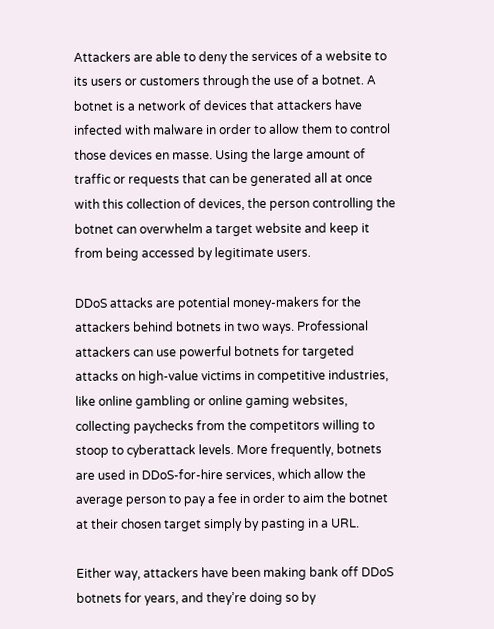Attackers are able to deny the services of a website to its users or customers through the use of a botnet. A botnet is a network of devices that attackers have infected with malware in order to allow them to control those devices en masse. Using the large amount of traffic or requests that can be generated all at once with this collection of devices, the person controlling the botnet can overwhelm a target website and keep it from being accessed by legitimate users.

DDoS attacks are potential money-makers for the attackers behind botnets in two ways. Professional attackers can use powerful botnets for targeted attacks on high-value victims in competitive industries, like online gambling or online gaming websites, collecting paychecks from the competitors willing to stoop to cyberattack levels. More frequently, botnets are used in DDoS-for-hire services, which allow the average person to pay a fee in order to aim the botnet at their chosen target simply by pasting in a URL.

Either way, attackers have been making bank off DDoS botnets for years, and they’re doing so by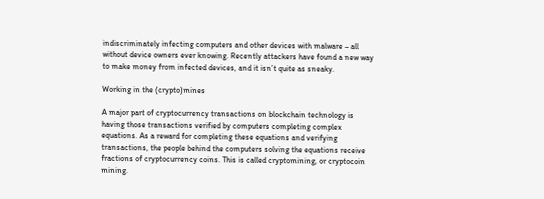indiscriminately infecting computers and other devices with malware – all without device owners ever knowing. Recently attackers have found a new way to make money from infected devices, and it isn’t quite as sneaky.

Working in the (crypto)mines

A major part of cryptocurrency transactions on blockchain technology is having those transactions verified by computers completing complex equations. As a reward for completing these equations and verifying transactions, the people behind the computers solving the equations receive fractions of cryptocurrency coins. This is called cryptomining, or cryptocoin mining.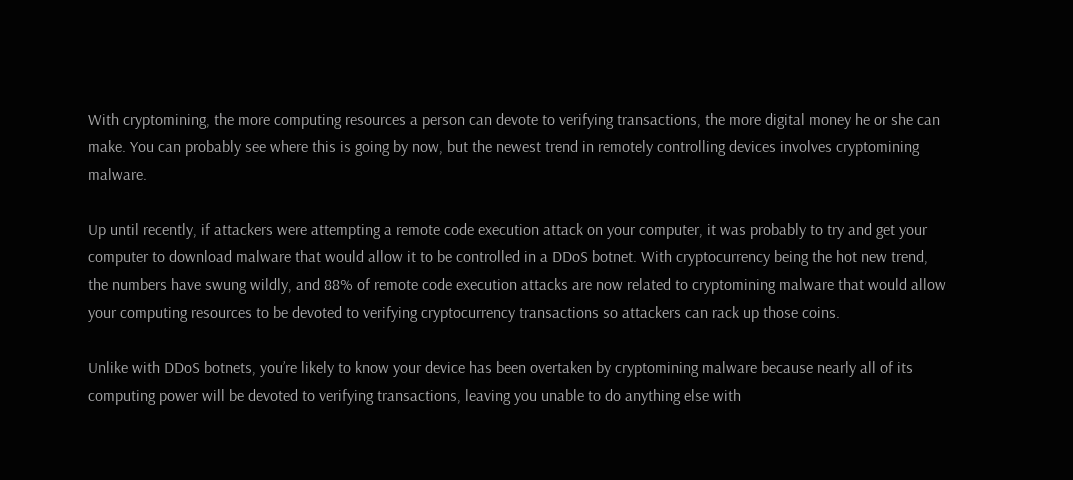With cryptomining, the more computing resources a person can devote to verifying transactions, the more digital money he or she can make. You can probably see where this is going by now, but the newest trend in remotely controlling devices involves cryptomining malware.

Up until recently, if attackers were attempting a remote code execution attack on your computer, it was probably to try and get your computer to download malware that would allow it to be controlled in a DDoS botnet. With cryptocurrency being the hot new trend, the numbers have swung wildly, and 88% of remote code execution attacks are now related to cryptomining malware that would allow your computing resources to be devoted to verifying cryptocurrency transactions so attackers can rack up those coins.

Unlike with DDoS botnets, you’re likely to know your device has been overtaken by cryptomining malware because nearly all of its computing power will be devoted to verifying transactions, leaving you unable to do anything else with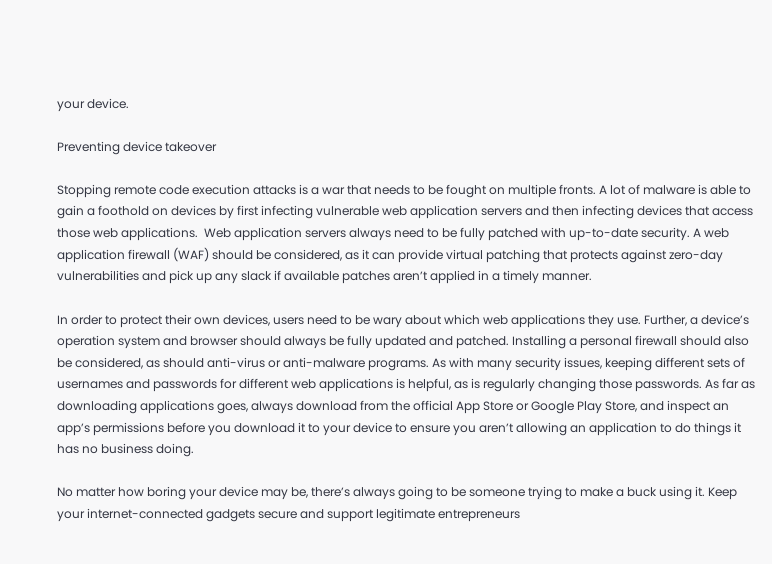your device.

Preventing device takeover

Stopping remote code execution attacks is a war that needs to be fought on multiple fronts. A lot of malware is able to gain a foothold on devices by first infecting vulnerable web application servers and then infecting devices that access those web applications.  Web application servers always need to be fully patched with up-to-date security. A web application firewall (WAF) should be considered, as it can provide virtual patching that protects against zero-day vulnerabilities and pick up any slack if available patches aren’t applied in a timely manner.

In order to protect their own devices, users need to be wary about which web applications they use. Further, a device’s operation system and browser should always be fully updated and patched. Installing a personal firewall should also be considered, as should anti-virus or anti-malware programs. As with many security issues, keeping different sets of usernames and passwords for different web applications is helpful, as is regularly changing those passwords. As far as downloading applications goes, always download from the official App Store or Google Play Store, and inspect an app’s permissions before you download it to your device to ensure you aren’t allowing an application to do things it has no business doing.

No matter how boring your device may be, there’s always going to be someone trying to make a buck using it. Keep your internet-connected gadgets secure and support legitimate entrepreneurs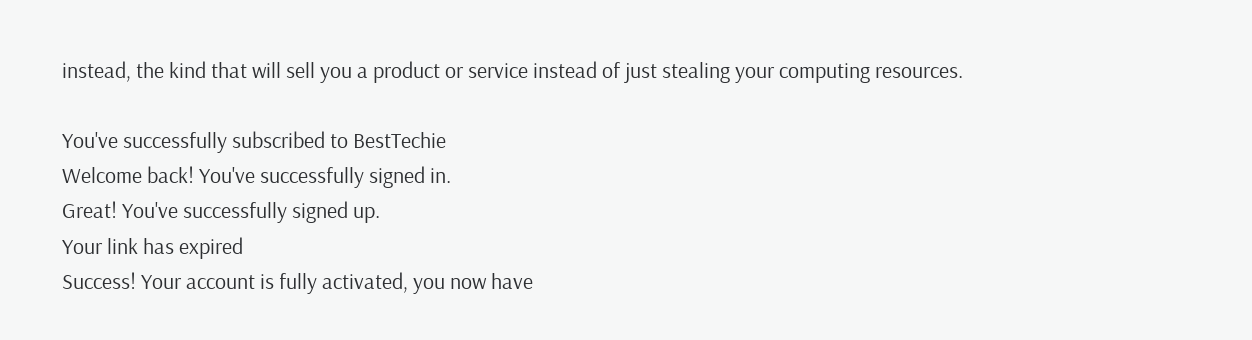instead, the kind that will sell you a product or service instead of just stealing your computing resources.

You've successfully subscribed to BestTechie
Welcome back! You've successfully signed in.
Great! You've successfully signed up.
Your link has expired
Success! Your account is fully activated, you now have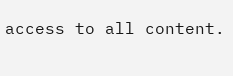access to all content.